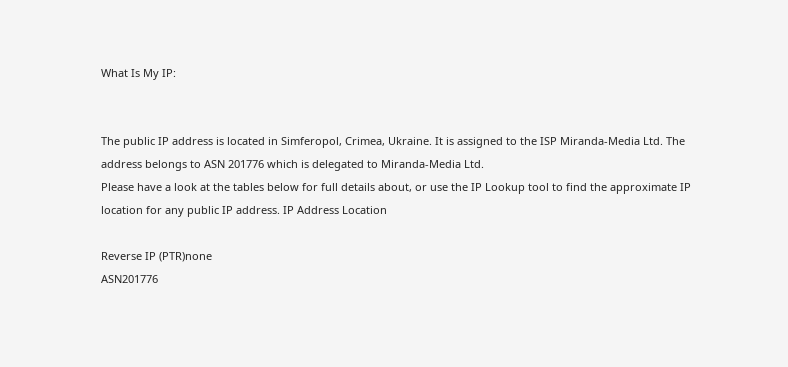What Is My IP:


The public IP address is located in Simferopol, Crimea, Ukraine. It is assigned to the ISP Miranda-Media Ltd. The address belongs to ASN 201776 which is delegated to Miranda-Media Ltd.
Please have a look at the tables below for full details about, or use the IP Lookup tool to find the approximate IP location for any public IP address. IP Address Location

Reverse IP (PTR)none
ASN201776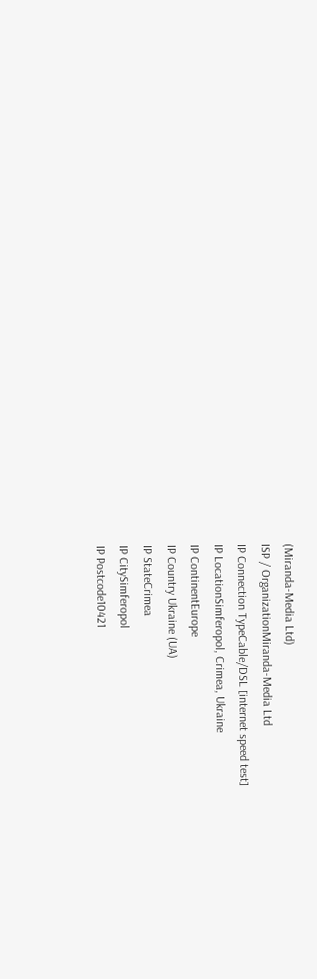(Miranda-Media Ltd)
ISP / OrganizationMiranda-Media Ltd
IP Connection TypeCable/DSL [internet speed test]
IP LocationSimferopol, Crimea, Ukraine
IP ContinentEurope
IP Country Ukraine (UA)
IP StateCrimea
IP CitySimferopol
IP Postcode10421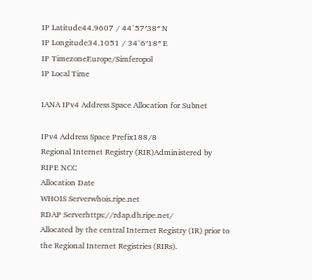IP Latitude44.9607 / 44°57′38″ N
IP Longitude34.1051 / 34°6′18″ E
IP TimezoneEurope/Simferopol
IP Local Time

IANA IPv4 Address Space Allocation for Subnet

IPv4 Address Space Prefix188/8
Regional Internet Registry (RIR)Administered by RIPE NCC
Allocation Date
WHOIS Serverwhois.ripe.net
RDAP Serverhttps://rdap.db.ripe.net/
Allocated by the central Internet Registry (IR) prior to the Regional Internet Registries (RIRs).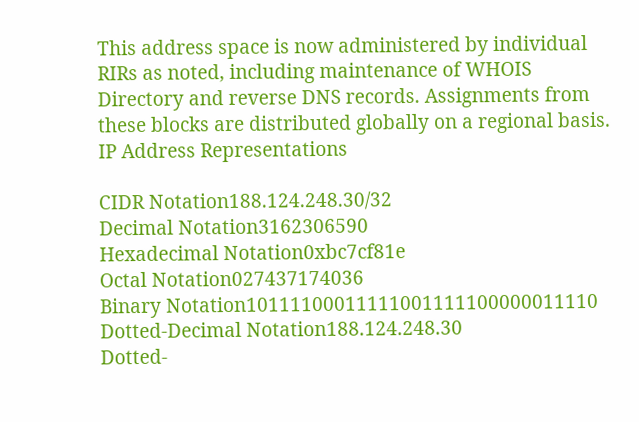This address space is now administered by individual RIRs as noted, including maintenance of WHOIS Directory and reverse DNS records. Assignments from these blocks are distributed globally on a regional basis. IP Address Representations

CIDR Notation188.124.248.30/32
Decimal Notation3162306590
Hexadecimal Notation0xbc7cf81e
Octal Notation027437174036
Binary Notation10111100011111001111100000011110
Dotted-Decimal Notation188.124.248.30
Dotted-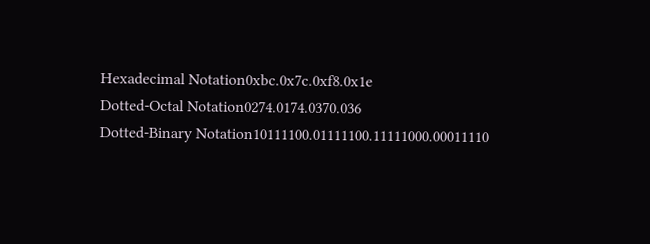Hexadecimal Notation0xbc.0x7c.0xf8.0x1e
Dotted-Octal Notation0274.0174.0370.036
Dotted-Binary Notation10111100.01111100.11111000.00011110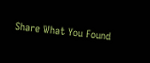Share What You Found